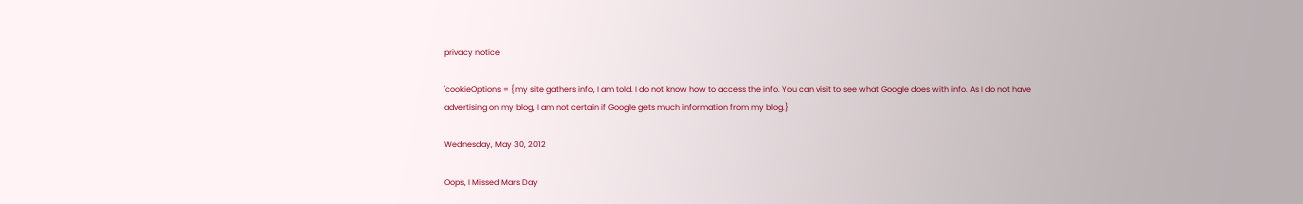privacy notice

'cookieOptions = {my site gathers info, I am told. I do not know how to access the info. You can visit to see what Google does with info. As I do not have advertising on my blog, I am not certain if Google gets much information from my blog.}

Wednesday, May 30, 2012

Oops, I Missed Mars Day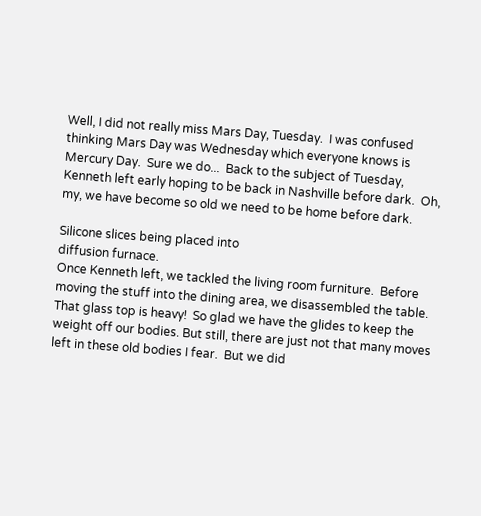Well, I did not really miss Mars Day, Tuesday.  I was confused thinking Mars Day was Wednesday which everyone knows is Mercury Day.  Sure we do...  Back to the subject of Tuesday, Kenneth left early hoping to be back in Nashville before dark.  Oh, my, we have become so old we need to be home before dark.

Silicone slices being placed into
diffusion furnace.
Once Kenneth left, we tackled the living room furniture.  Before moving the stuff into the dining area, we disassembled the table.  That glass top is heavy!  So glad we have the glides to keep the weight off our bodies. But still, there are just not that many moves left in these old bodies I fear.  But we did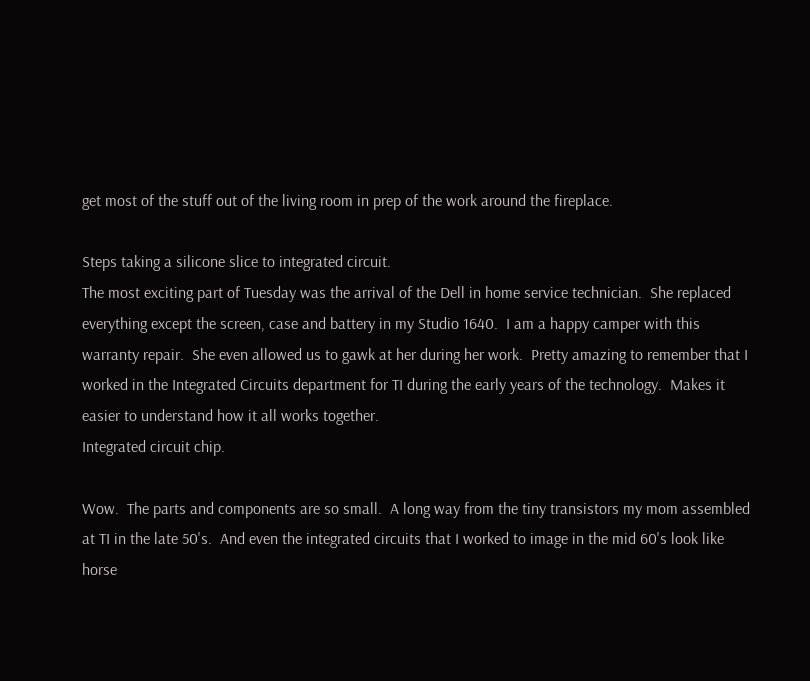get most of the stuff out of the living room in prep of the work around the fireplace.

Steps taking a silicone slice to integrated circuit.
The most exciting part of Tuesday was the arrival of the Dell in home service technician.  She replaced everything except the screen, case and battery in my Studio 1640.  I am a happy camper with this warranty repair.  She even allowed us to gawk at her during her work.  Pretty amazing to remember that I worked in the Integrated Circuits department for TI during the early years of the technology.  Makes it easier to understand how it all works together.
Integrated circuit chip.

Wow.  The parts and components are so small.  A long way from the tiny transistors my mom assembled at TI in the late 50's.  And even the integrated circuits that I worked to image in the mid 60's look like horse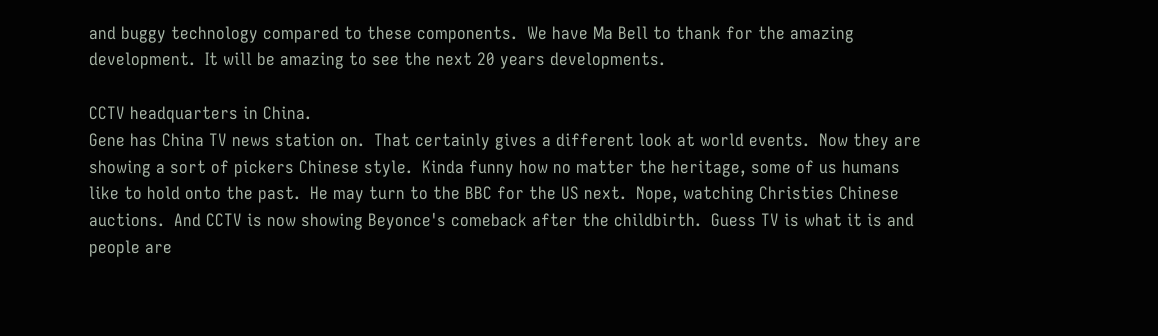and buggy technology compared to these components.  We have Ma Bell to thank for the amazing development.  It will be amazing to see the next 20 years developments.

CCTV headquarters in China.
Gene has China TV news station on.  That certainly gives a different look at world events.  Now they are showing a sort of pickers Chinese style.  Kinda funny how no matter the heritage, some of us humans like to hold onto the past.  He may turn to the BBC for the US next.  Nope, watching Christies Chinese auctions.  And CCTV is now showing Beyonce's comeback after the childbirth.  Guess TV is what it is and people are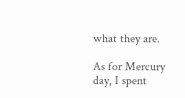what they are.

As for Mercury day, I spent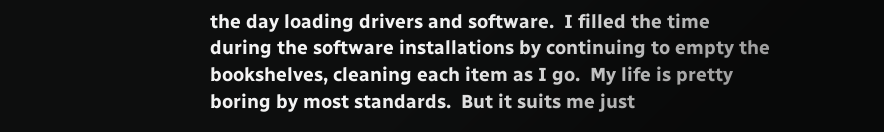the day loading drivers and software.  I filled the time during the software installations by continuing to empty the bookshelves, cleaning each item as I go.  My life is pretty boring by most standards.  But it suits me just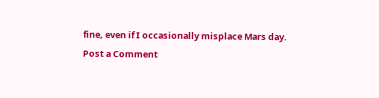fine, even if I occasionally misplace Mars day.
Post a Comment